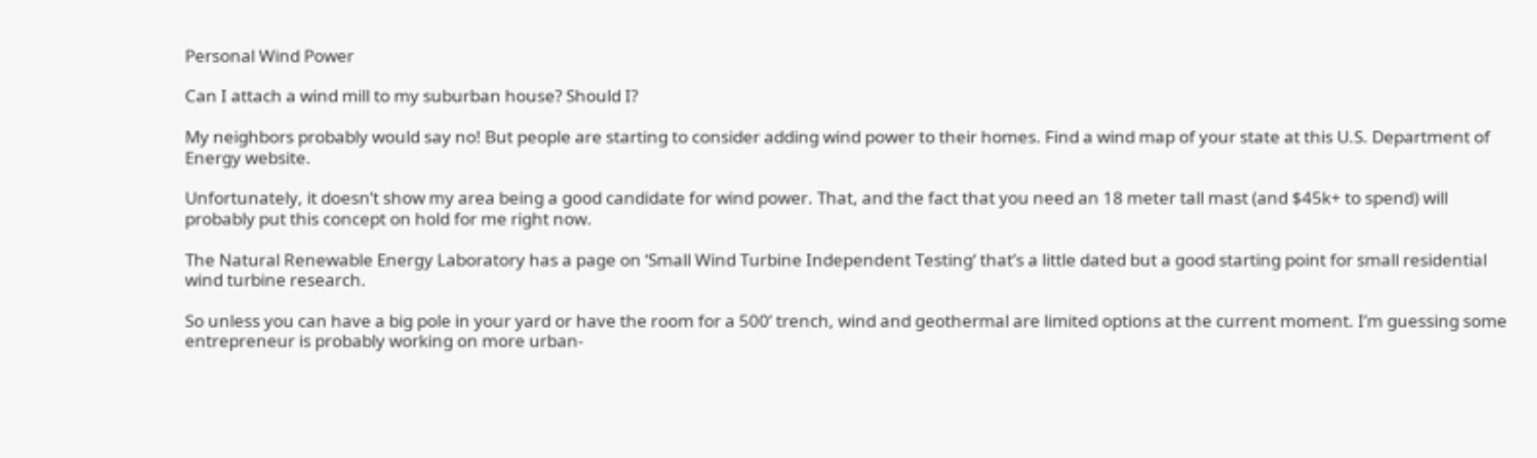Personal Wind Power

Can I attach a wind mill to my suburban house? Should I?

My neighbors probably would say no! But people are starting to consider adding wind power to their homes. Find a wind map of your state at this U.S. Department of Energy website.

Unfortunately, it doesn’t show my area being a good candidate for wind power. That, and the fact that you need an 18 meter tall mast (and $45k+ to spend) will probably put this concept on hold for me right now.

The Natural Renewable Energy Laboratory has a page on ‘Small Wind Turbine Independent Testing‘ that’s a little dated but a good starting point for small residential wind turbine research.

So unless you can have a big pole in your yard or have the room for a 500’ trench, wind and geothermal are limited options at the current moment. I’m guessing some entrepreneur is probably working on more urban-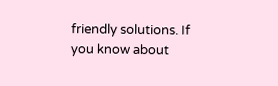friendly solutions. If you know about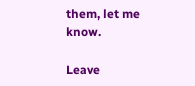them, let me know.

Leave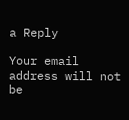a Reply

Your email address will not be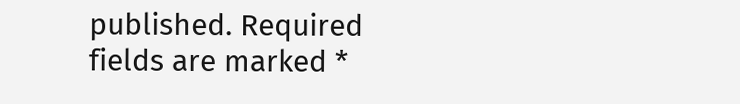published. Required fields are marked *